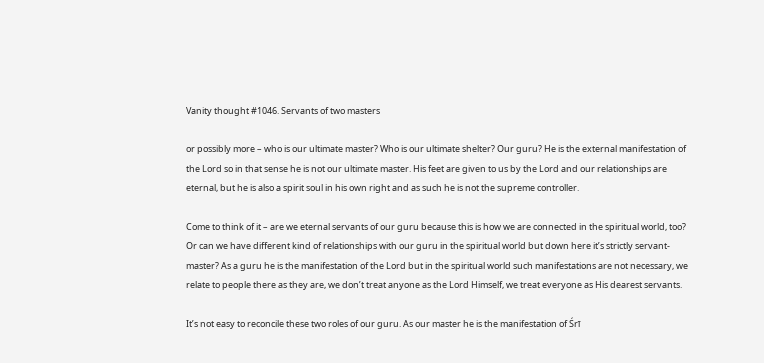Vanity thought #1046. Servants of two masters

or possibly more – who is our ultimate master? Who is our ultimate shelter? Our guru? He is the external manifestation of the Lord so in that sense he is not our ultimate master. His feet are given to us by the Lord and our relationships are eternal, but he is also a spirit soul in his own right and as such he is not the supreme controller.

Come to think of it – are we eternal servants of our guru because this is how we are connected in the spiritual world, too? Or can we have different kind of relationships with our guru in the spiritual world but down here it’s strictly servant-master? As a guru he is the manifestation of the Lord but in the spiritual world such manifestations are not necessary, we relate to people there as they are, we don’t treat anyone as the Lord Himself, we treat everyone as His dearest servants.

It’s not easy to reconcile these two roles of our guru. As our master he is the manifestation of Śrī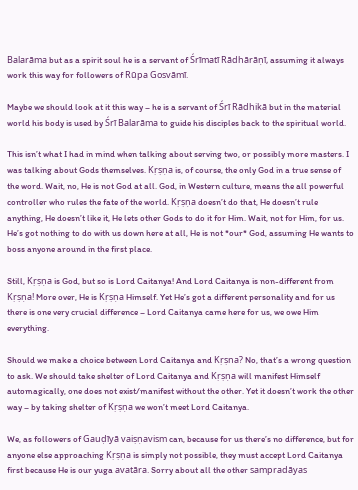Balarāma but as a spirit soul he is a servant of Śrīmatī Rādhārāṇī, assuming it always work this way for followers of Rūpa Gosvāmī.

Maybe we should look at it this way – he is a servant of Śrī Rādhikā but in the material world his body is used by Śrī Balarāma to guide his disciples back to the spiritual world.

This isn’t what I had in mind when talking about serving two, or possibly more masters. I was talking about Gods themselves. Kṛṣṇa is, of course, the only God in a true sense of the word. Wait, no, He is not God at all. God, in Western culture, means the all powerful controller who rules the fate of the world. Kṛṣṇa doesn’t do that, He doesn’t rule anything, He doesn’t like it, He lets other Gods to do it for Him. Wait, not for Him, for us. He’s got nothing to do with us down here at all, He is not *our* God, assuming He wants to boss anyone around in the first place.

Still, Kṛṣṇa is God, but so is Lord Caitanya! And Lord Caitanya is non-different from Kṛṣṇa! More over, He is Kṛṣṇa Himself. Yet He’s got a different personality and for us there is one very crucial difference – Lord Caitanya came here for us, we owe Him everything.

Should we make a choice between Lord Caitanya and Kṛṣna? No, that’s a wrong question to ask. We should take shelter of Lord Caitanya and Kṛṣṇa will manifest Himself automagically, one does not exist/manifest without the other. Yet it doesn’t work the other way – by taking shelter of Kṛṣṇa we won’t meet Lord Caitanya.

We, as followers of Gauḍīyā vaiṣṇavism can, because for us there’s no difference, but for anyone else approaching Kṛṣṇa is simply not possible, they must accept Lord Caitanya first because He is our yuga avatāra. Sorry about all the other sampradāyas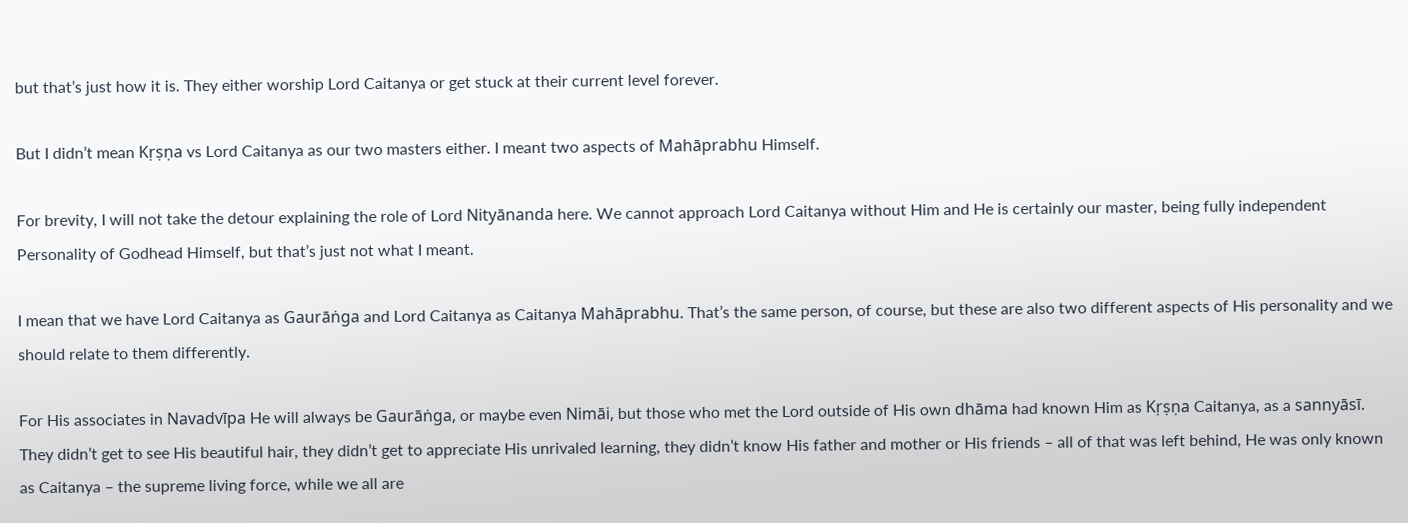but that’s just how it is. They either worship Lord Caitanya or get stuck at their current level forever.

But I didn’t mean Kṛṣṇa vs Lord Caitanya as our two masters either. I meant two aspects of Mahāprabhu Himself.

For brevity, I will not take the detour explaining the role of Lord Nityānanda here. We cannot approach Lord Caitanya without Him and He is certainly our master, being fully independent Personality of Godhead Himself, but that’s just not what I meant.

I mean that we have Lord Caitanya as Gaurāṅga and Lord Caitanya as Caitanya Mahāprabhu. That’s the same person, of course, but these are also two different aspects of His personality and we should relate to them differently.

For His associates in Navadvīpa He will always be Gaurāṅga, or maybe even Nimāi, but those who met the Lord outside of His own dhāma had known Him as Kṛṣṇa Caitanya, as a sannyāsī. They didn’t get to see His beautiful hair, they didn’t get to appreciate His unrivaled learning, they didn’t know His father and mother or His friends – all of that was left behind, He was only known as Caitanya – the supreme living force, while we all are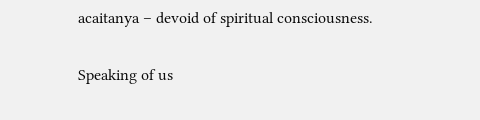acaitanya – devoid of spiritual consciousness.

Speaking of us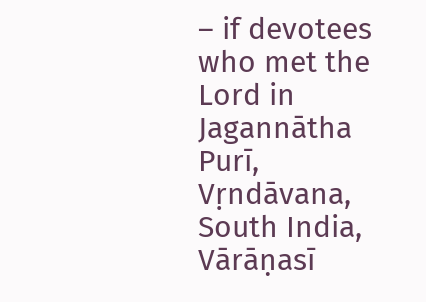– if devotees who met the Lord in Jagannātha Purī, Vṛndāvana, South India, Vārāṇasī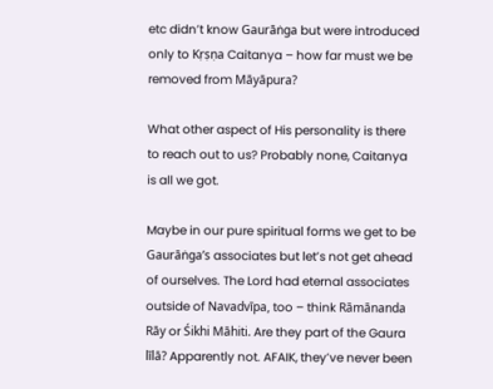etc didn’t know Gaurāṅga but were introduced only to Kṛṣṇa Caitanya – how far must we be removed from Māyāpura?

What other aspect of His personality is there to reach out to us? Probably none, Caitanya is all we got.

Maybe in our pure spiritual forms we get to be Gaurāṅga’s associates but let’s not get ahead of ourselves. The Lord had eternal associates outside of Navadvīpa, too – think Rāmānanda Rāy or Śikhi Māhiti. Are they part of the Gaura līlā? Apparently not. AFAIK, they’ve never been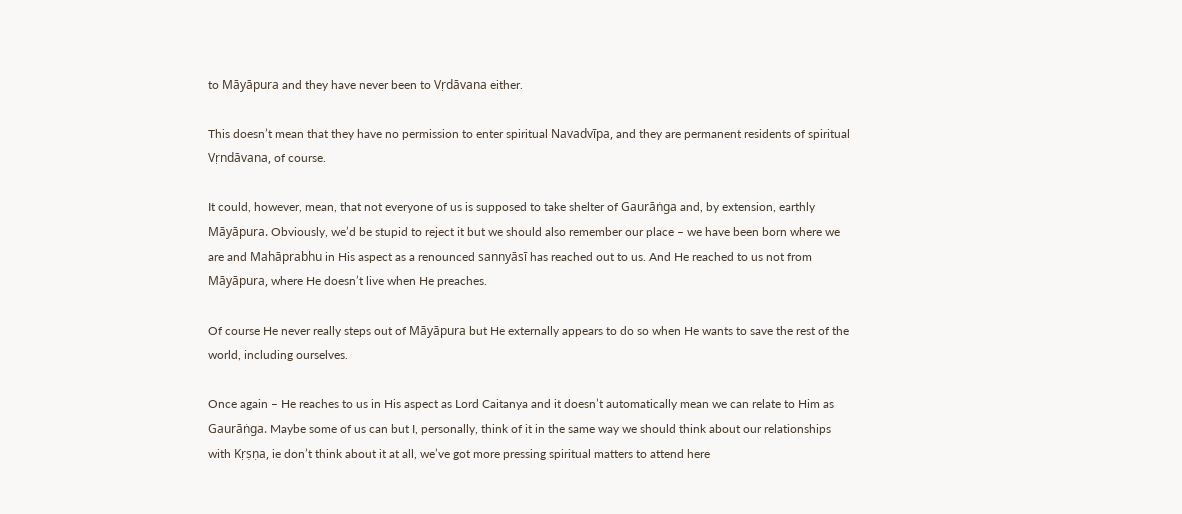to Māyāpura and they have never been to Vṛdāvana either.

This doesn’t mean that they have no permission to enter spiritual Navadvīpa, and they are permanent residents of spiritual Vṛndāvana, of course.

It could, however, mean, that not everyone of us is supposed to take shelter of Gaurāṅga and, by extension, earthly Māyāpura. Obviously, we’d be stupid to reject it but we should also remember our place – we have been born where we are and Mahāprabhu in His aspect as a renounced sannyāsī has reached out to us. And He reached to us not from Māyāpura, where He doesn’t live when He preaches.

Of course He never really steps out of Māyāpura but He externally appears to do so when He wants to save the rest of the world, including ourselves.

Once again – He reaches to us in His aspect as Lord Caitanya and it doesn’t automatically mean we can relate to Him as Gaurāṅga. Maybe some of us can but I, personally, think of it in the same way we should think about our relationships with Kṛṣṇa, ie don’t think about it at all, we’ve got more pressing spiritual matters to attend here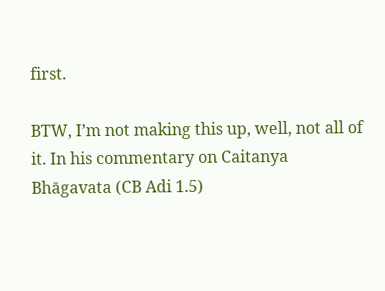first.

BTW, I’m not making this up, well, not all of it. In his commentary on Caitanya Bhāgavata (CB Adi 1.5)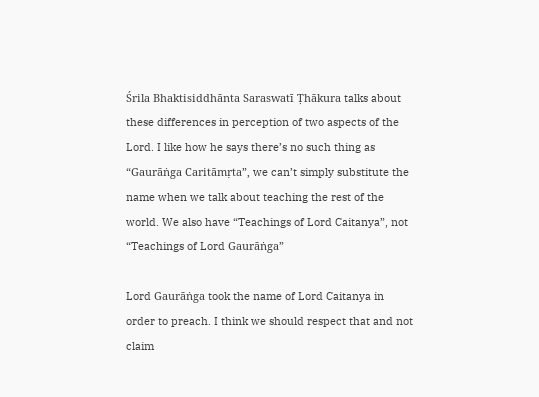Śrila Bhaktisiddhānta Saraswatī Ṭhākura talks about these differences in perception of two aspects of the Lord. I like how he says there’s no such thing as “Gaurāṅga Caritāmṛta”, we can’t simply substitute the name when we talk about teaching the rest of the world. We also have “Teachings of Lord Caitanya”, not “Teachings of Lord Gaurāṅga”

Lord Gaurāṅga took the name of Lord Caitanya in order to preach. I think we should respect that and not claim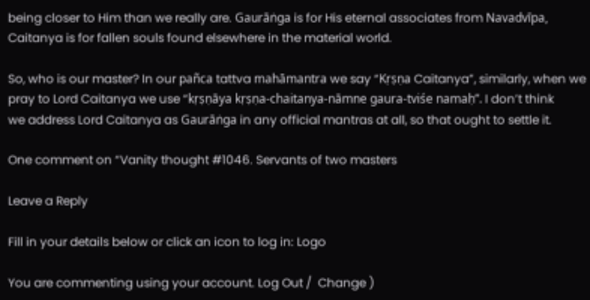being closer to Him than we really are. Gaurāṅga is for His eternal associates from Navadvīpa, Caitanya is for fallen souls found elsewhere in the material world.

So, who is our master? In our pañca tattva mahāmantra we say “Kṛṣṇa Caitanya”, similarly, when we pray to Lord Caitanya we use “kṛṣṇāya kṛṣṇa-chaitanya-nāmne gaura-tviśe namaḥ”. I don’t think we address Lord Caitanya as Gaurāṅga in any official mantras at all, so that ought to settle it.

One comment on “Vanity thought #1046. Servants of two masters

Leave a Reply

Fill in your details below or click an icon to log in: Logo

You are commenting using your account. Log Out /  Change )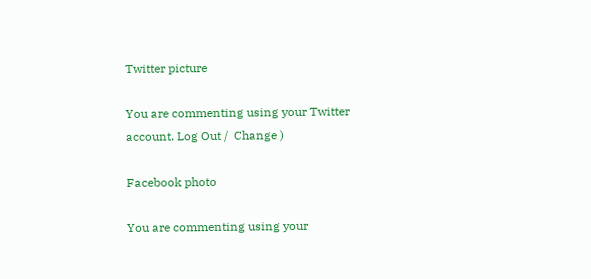Twitter picture

You are commenting using your Twitter account. Log Out /  Change )

Facebook photo

You are commenting using your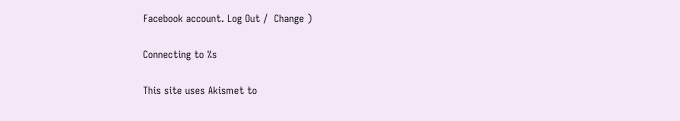Facebook account. Log Out /  Change )

Connecting to %s

This site uses Akismet to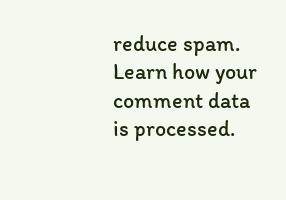reduce spam. Learn how your comment data is processed.